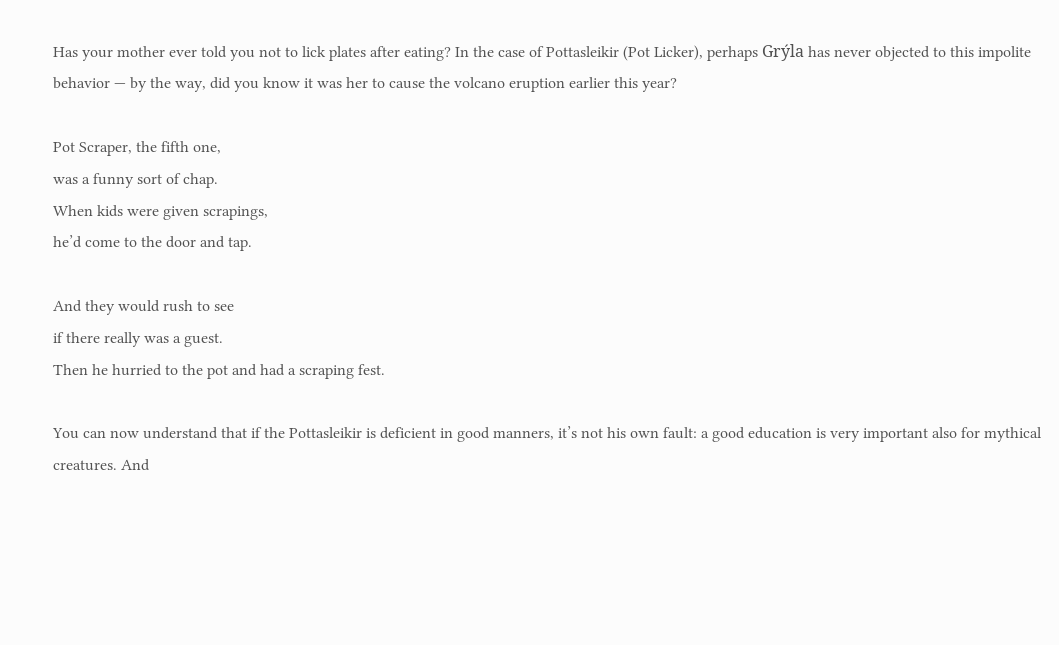Has your mother ever told you not to lick plates after eating? In the case of Pottasleikir (Pot Licker), perhaps Grýla has never objected to this impolite behavior — by the way, did you know it was her to cause the volcano eruption earlier this year?

Pot Scraper, the fifth one,
was a funny sort of chap.
When kids were given scrapings,
he’d come to the door and tap.

And they would rush to see
if there really was a guest.
Then he hurried to the pot and had a scraping fest.

You can now understand that if the Pottasleikir is deficient in good manners, it’s not his own fault: a good education is very important also for mythical creatures. And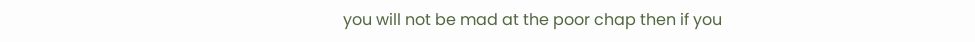you will not be mad at the poor chap then if you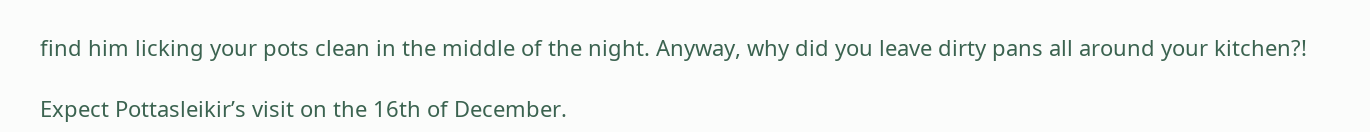find him licking your pots clean in the middle of the night. Anyway, why did you leave dirty pans all around your kitchen?!

Expect Pottasleikir’s visit on the 16th of December.